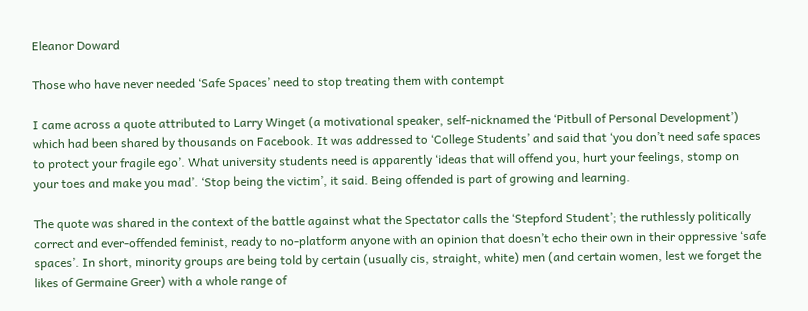Eleanor Doward

Those who have never needed ‘Safe Spaces’ need to stop treating them with contempt

I came across a quote attributed to Larry Winget (a motivational speaker, self-nicknamed the ‘Pitbull of Personal Development’) which had been shared by thousands on Facebook. It was addressed to ‘College Students’ and said that ‘you don’t need safe spaces to protect your fragile ego’. What university students need is apparently ‘ideas that will offend you, hurt your feelings, stomp on your toes and make you mad’. ‘Stop being the victim’, it said. Being offended is part of growing and learning.

The quote was shared in the context of the battle against what the Spectator calls the ‘Stepford Student’; the ruthlessly politically correct and ever-offended feminist, ready to no-platform anyone with an opinion that doesn’t echo their own in their oppressive ‘safe spaces’. In short, minority groups are being told by certain (usually cis, straight, white) men (and certain women, lest we forget the likes of Germaine Greer) with a whole range of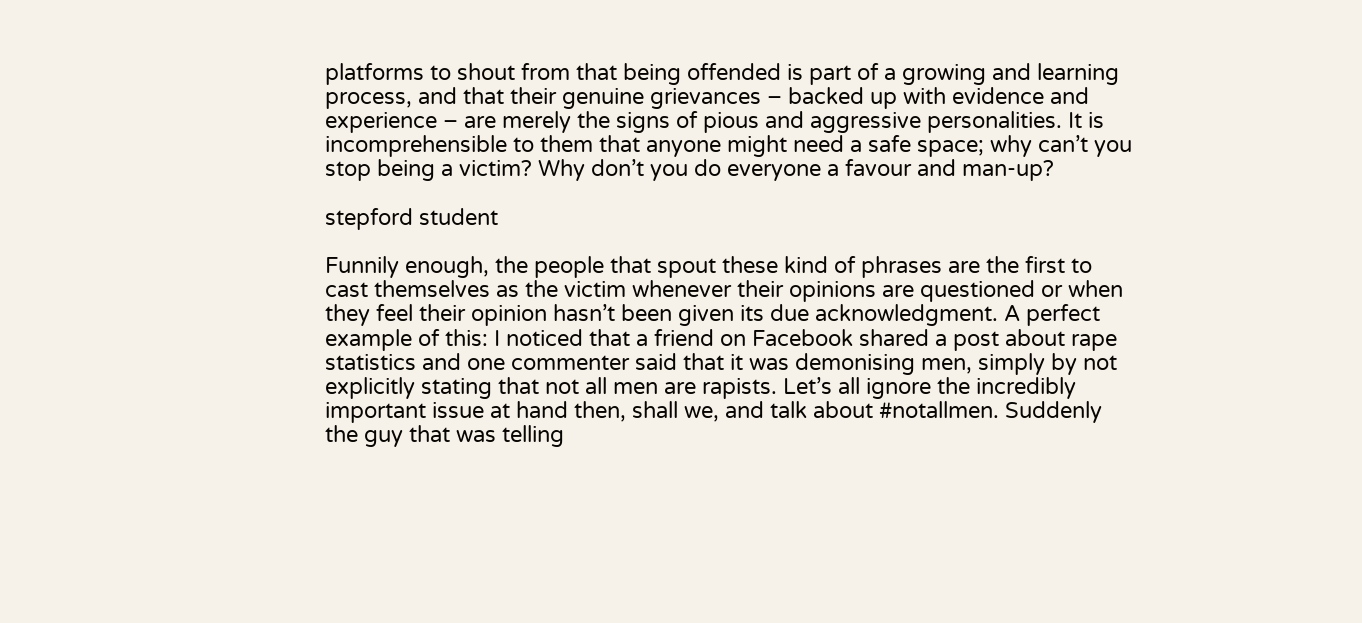platforms to shout from that being offended is part of a growing and learning process, and that their genuine grievances – backed up with evidence and experience – are merely the signs of pious and aggressive personalities. It is incomprehensible to them that anyone might need a safe space; why can’t you stop being a victim? Why don’t you do everyone a favour and man-up?

stepford student

Funnily enough, the people that spout these kind of phrases are the first to cast themselves as the victim whenever their opinions are questioned or when they feel their opinion hasn’t been given its due acknowledgment. A perfect example of this: I noticed that a friend on Facebook shared a post about rape statistics and one commenter said that it was demonising men, simply by not explicitly stating that not all men are rapists. Let’s all ignore the incredibly important issue at hand then, shall we, and talk about #notallmen. Suddenly the guy that was telling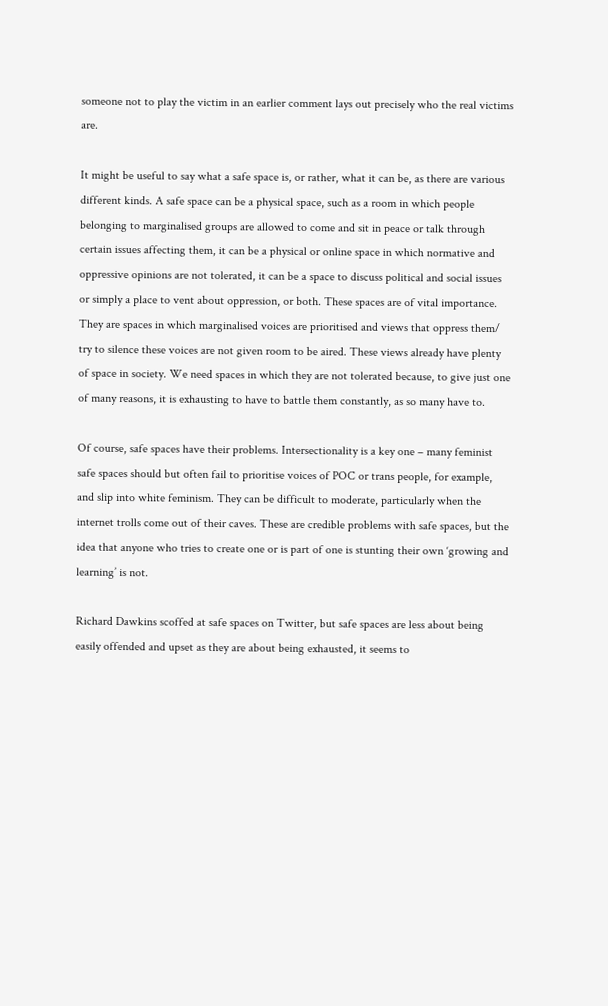someone not to play the victim in an earlier comment lays out precisely who the real victims are.

It might be useful to say what a safe space is, or rather, what it can be, as there are various different kinds. A safe space can be a physical space, such as a room in which people belonging to marginalised groups are allowed to come and sit in peace or talk through certain issues affecting them, it can be a physical or online space in which normative and oppressive opinions are not tolerated, it can be a space to discuss political and social issues or simply a place to vent about oppression, or both. These spaces are of vital importance. They are spaces in which marginalised voices are prioritised and views that oppress them/ try to silence these voices are not given room to be aired. These views already have plenty of space in society. We need spaces in which they are not tolerated because, to give just one of many reasons, it is exhausting to have to battle them constantly, as so many have to.

Of course, safe spaces have their problems. Intersectionality is a key one – many feminist safe spaces should but often fail to prioritise voices of POC or trans people, for example, and slip into white feminism. They can be difficult to moderate, particularly when the internet trolls come out of their caves. These are credible problems with safe spaces, but the idea that anyone who tries to create one or is part of one is stunting their own ‘growing and learning’ is not.

Richard Dawkins scoffed at safe spaces on Twitter, but safe spaces are less about being easily offended and upset as they are about being exhausted, it seems to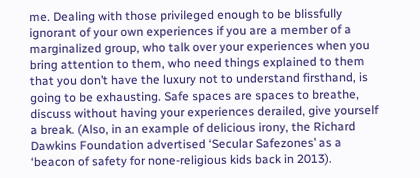me. Dealing with those privileged enough to be blissfully ignorant of your own experiences if you are a member of a marginalized group, who talk over your experiences when you bring attention to them, who need things explained to them that you don’t have the luxury not to understand firsthand, is going to be exhausting. Safe spaces are spaces to breathe, discuss without having your experiences derailed, give yourself a break. (Also, in an example of delicious irony, the Richard Dawkins Foundation advertised ‘Secular Safezones’ as a ‘beacon of safety for none-religious kids back in 2013).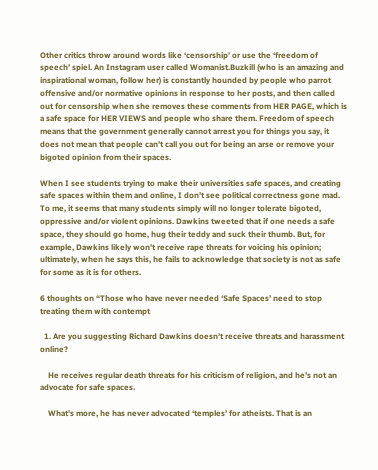Other critics throw around words like ‘censorship’ or use the ‘freedom of speech’ spiel. An Instagram user called Womanist.Buzkill (who is an amazing and inspirational woman, follow her) is constantly hounded by people who parrot offensive and/or normative opinions in response to her posts, and then called out for censorship when she removes these comments from HER PAGE, which is a safe space for HER VIEWS and people who share them. Freedom of speech means that the government generally cannot arrest you for things you say, it does not mean that people can’t call you out for being an arse or remove your bigoted opinion from their spaces.

When I see students trying to make their universities safe spaces, and creating safe spaces within them and online, I don’t see political correctness gone mad. To me, it seems that many students simply will no longer tolerate bigoted, oppressive and/or violent opinions. Dawkins tweeted that if one needs a safe space, they should go home, hug their teddy and suck their thumb. But, for example, Dawkins likely won’t receive rape threats for voicing his opinion; ultimately, when he says this, he fails to acknowledge that society is not as safe for some as it is for others.

6 thoughts on “Those who have never needed ‘Safe Spaces’ need to stop treating them with contempt

  1. Are you suggesting Richard Dawkins doesn’t receive threats and harassment online?

    He receives regular death threats for his criticism of religion, and he’s not an advocate for safe spaces.

    What’s more, he has never advocated ‘temples’ for atheists. That is an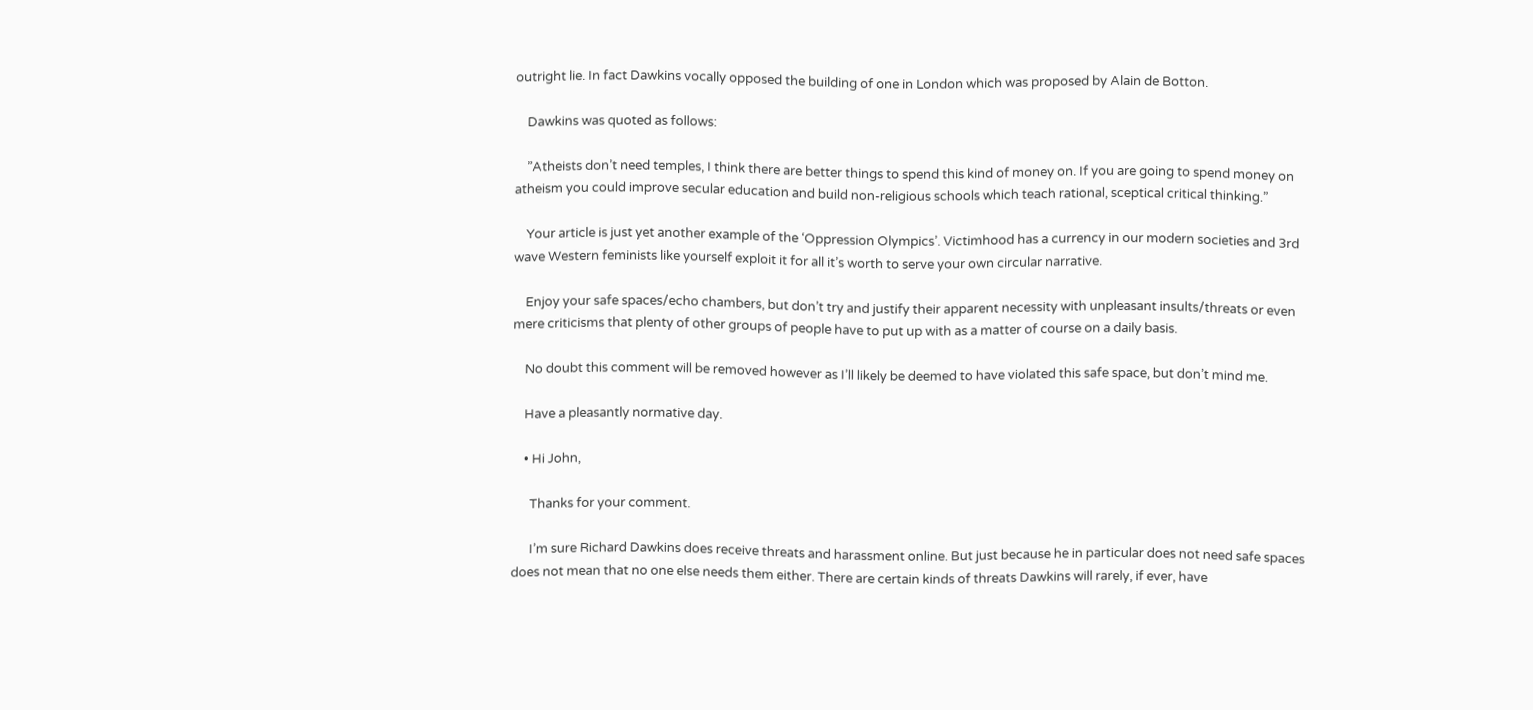outright lie. In fact Dawkins vocally opposed the building of one in London which was proposed by Alain de Botton.

    Dawkins was quoted as follows:

    ”Atheists don’t need temples, I think there are better things to spend this kind of money on. If you are going to spend money on atheism you could improve secular education and build non-religious schools which teach rational, sceptical critical thinking.”

    Your article is just yet another example of the ‘Oppression Olympics’. Victimhood has a currency in our modern societies and 3rd wave Western feminists like yourself exploit it for all it’s worth to serve your own circular narrative.

    Enjoy your safe spaces/echo chambers, but don’t try and justify their apparent necessity with unpleasant insults/threats or even mere criticisms that plenty of other groups of people have to put up with as a matter of course on a daily basis.

    No doubt this comment will be removed however as I’ll likely be deemed to have violated this safe space, but don’t mind me.

    Have a pleasantly normative day.

    • Hi John,

      Thanks for your comment.

      I’m sure Richard Dawkins does receive threats and harassment online. But just because he in particular does not need safe spaces does not mean that no one else needs them either. There are certain kinds of threats Dawkins will rarely, if ever, have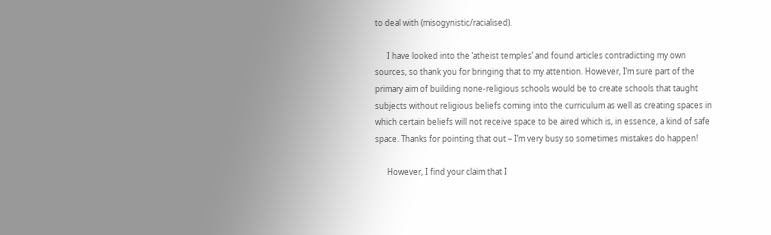to deal with (misogynistic/racialised).

      I have looked into the ‘atheist temples’ and found articles contradicting my own sources, so thank you for bringing that to my attention. However, I’m sure part of the primary aim of building none-religious schools would be to create schools that taught subjects without religious beliefs coming into the curriculum as well as creating spaces in which certain beliefs will not receive space to be aired which is, in essence, a kind of safe space. Thanks for pointing that out – I’m very busy so sometimes mistakes do happen!

      However, I find your claim that I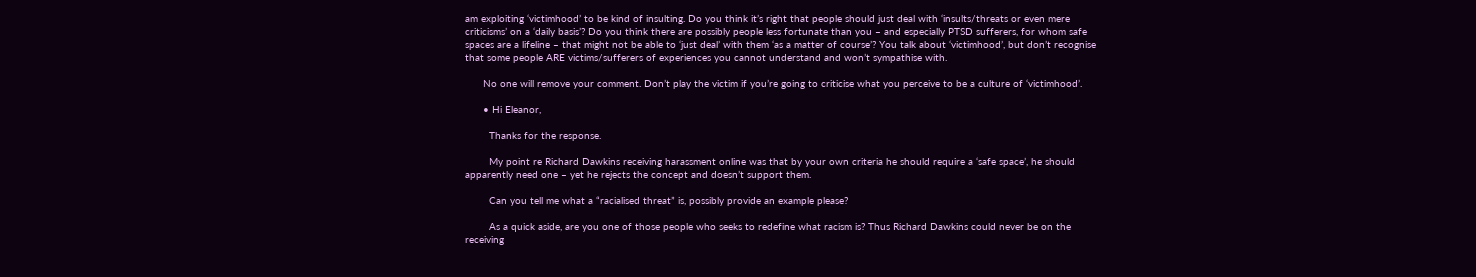am exploiting ‘victimhood’ to be kind of insulting. Do you think it’s right that people should just deal with ‘insults/threats or even mere criticisms’ on a ‘daily basis’? Do you think there are possibly people less fortunate than you – and especially PTSD sufferers, for whom safe spaces are a lifeline – that might not be able to ‘just deal’ with them ‘as a matter of course’? You talk about ‘victimhood’, but don’t recognise that some people ARE victims/sufferers of experiences you cannot understand and won’t sympathise with.

      No one will remove your comment. Don’t play the victim if you’re going to criticise what you perceive to be a culture of ‘victimhood’.

      • Hi Eleanor,

        Thanks for the response.

        My point re Richard Dawkins receiving harassment online was that by your own criteria he should require a ‘safe space’, he should apparently need one – yet he rejects the concept and doesn’t support them.

        Can you tell me what a “racialised threat” is, possibly provide an example please?

        As a quick aside, are you one of those people who seeks to redefine what racism is? Thus Richard Dawkins could never be on the receiving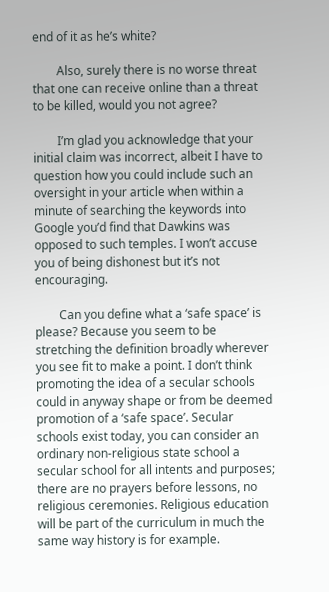end of it as he’s white?

        Also, surely there is no worse threat that one can receive online than a threat to be killed, would you not agree?

        I’m glad you acknowledge that your initial claim was incorrect, albeit I have to question how you could include such an oversight in your article when within a minute of searching the keywords into Google you’d find that Dawkins was opposed to such temples. I won’t accuse you of being dishonest but it’s not encouraging.

        Can you define what a ‘safe space’ is please? Because you seem to be stretching the definition broadly wherever you see fit to make a point. I don’t think promoting the idea of a secular schools could in anyway shape or from be deemed promotion of a ‘safe space’. Secular schools exist today, you can consider an ordinary non-religious state school a secular school for all intents and purposes; there are no prayers before lessons, no religious ceremonies. Religious education will be part of the curriculum in much the same way history is for example.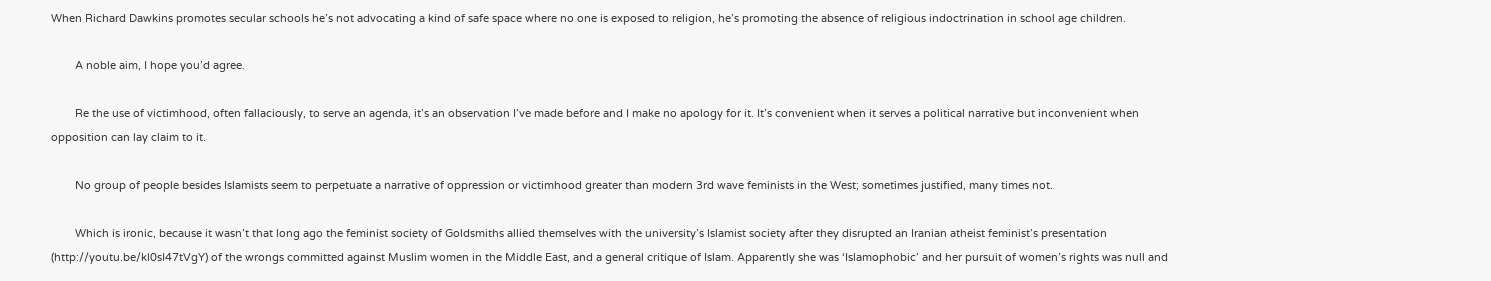When Richard Dawkins promotes secular schools he’s not advocating a kind of safe space where no one is exposed to religion, he’s promoting the absence of religious indoctrination in school age children.

        A noble aim, I hope you’d agree.

        Re the use of victimhood, often fallaciously, to serve an agenda, it’s an observation I’ve made before and I make no apology for it. It’s convenient when it serves a political narrative but inconvenient when opposition can lay claim to it.

        No group of people besides Islamists seem to perpetuate a narrative of oppression or victimhood greater than modern 3rd wave feminists in the West; sometimes justified, many times not.

        Which is ironic, because it wasn’t that long ago the feminist society of Goldsmiths allied themselves with the university’s Islamist society after they disrupted an Iranian atheist feminist’s presentation (http://youtu.be/kl0sI47tVgY) of the wrongs committed against Muslim women in the Middle East, and a general critique of Islam. Apparently she was ‘Islamophobic’ and her pursuit of women’s rights was null and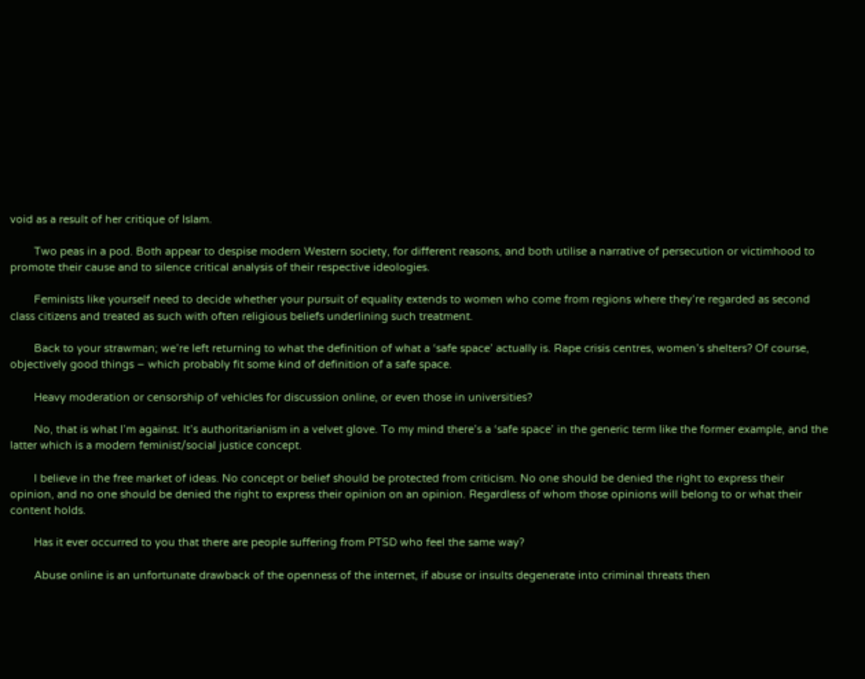void as a result of her critique of Islam.

        Two peas in a pod. Both appear to despise modern Western society, for different reasons, and both utilise a narrative of persecution or victimhood to promote their cause and to silence critical analysis of their respective ideologies.

        Feminists like yourself need to decide whether your pursuit of equality extends to women who come from regions where they’re regarded as second class citizens and treated as such with often religious beliefs underlining such treatment.

        Back to your strawman; we’re left returning to what the definition of what a ‘safe space’ actually is. Rape crisis centres, women’s shelters? Of course, objectively good things – which probably fit some kind of definition of a safe space.

        Heavy moderation or censorship of vehicles for discussion online, or even those in universities?

        No, that is what I’m against. It’s authoritarianism in a velvet glove. To my mind there’s a ‘safe space’ in the generic term like the former example, and the latter which is a modern feminist/social justice concept.

        I believe in the free market of ideas. No concept or belief should be protected from criticism. No one should be denied the right to express their opinion, and no one should be denied the right to express their opinion on an opinion. Regardless of whom those opinions will belong to or what their content holds.

        Has it ever occurred to you that there are people suffering from PTSD who feel the same way?

        Abuse online is an unfortunate drawback of the openness of the internet, if abuse or insults degenerate into criminal threats then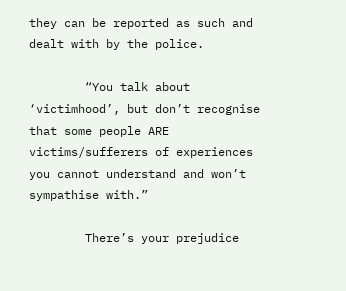they can be reported as such and dealt with by the police.

        “You talk about ‘victimhood’, but don’t recognise that some people ARE victims/sufferers of experiences you cannot understand and won’t sympathise with.”

        There’s your prejudice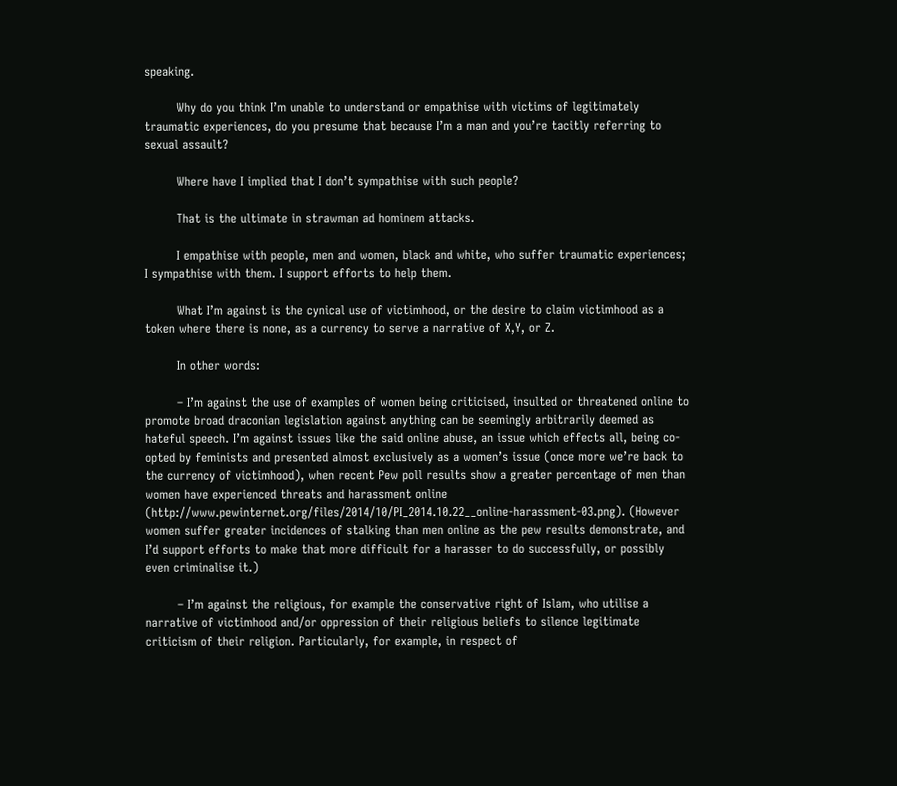speaking.

        Why do you think I’m unable to understand or empathise with victims of legitimately traumatic experiences, do you presume that because I’m a man and you’re tacitly referring to sexual assault?

        Where have I implied that I don’t sympathise with such people?

        That is the ultimate in strawman ad hominem attacks.

        I empathise with people, men and women, black and white, who suffer traumatic experiences; I sympathise with them. I support efforts to help them.

        What I’m against is the cynical use of victimhood, or the desire to claim victimhood as a token where there is none, as a currency to serve a narrative of X,Y, or Z.

        In other words:

        – I’m against the use of examples of women being criticised, insulted or threatened online to promote broad draconian legislation against anything can be seemingly arbitrarily deemed as hateful speech. I’m against issues like the said online abuse, an issue which effects all, being co-opted by feminists and presented almost exclusively as a women’s issue (once more we’re back to the currency of victimhood), when recent Pew poll results show a greater percentage of men than women have experienced threats and harassment online (http://www.pewinternet.org/files/2014/10/PI_2014.10.22__online-harassment-03.png). (However women suffer greater incidences of stalking than men online as the pew results demonstrate, and I’d support efforts to make that more difficult for a harasser to do successfully, or possibly even criminalise it.)

        – I’m against the religious, for example the conservative right of Islam, who utilise a narrative of victimhood and/or oppression of their religious beliefs to silence legitimate criticism of their religion. Particularly, for example, in respect of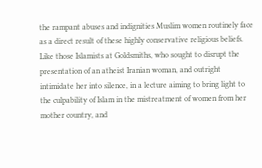the rampant abuses and indignities Muslim women routinely face as a direct result of these highly conservative religious beliefs. Like those Islamists at Goldsmiths, who sought to disrupt the presentation of an atheist Iranian woman, and outright intimidate her into silence, in a lecture aiming to bring light to the culpability of Islam in the mistreatment of women from her mother country, and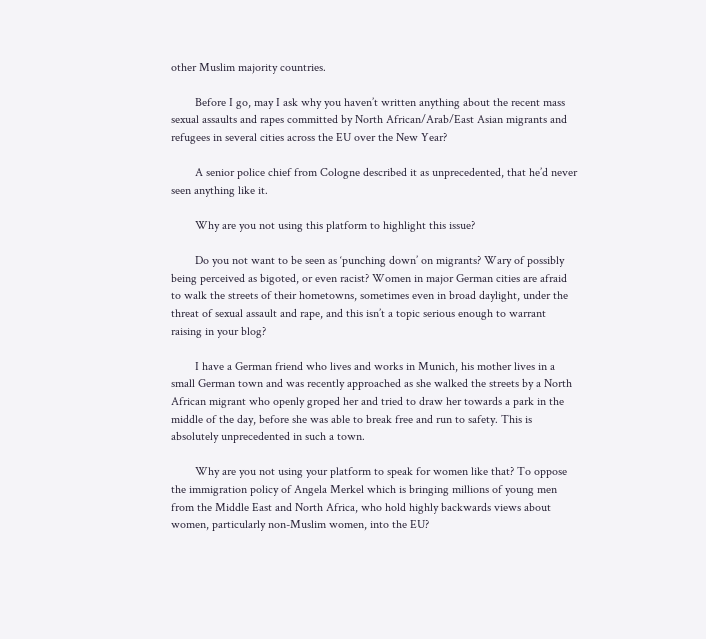other Muslim majority countries.

        Before I go, may I ask why you haven’t written anything about the recent mass sexual assaults and rapes committed by North African/Arab/East Asian migrants and refugees in several cities across the EU over the New Year?

        A senior police chief from Cologne described it as unprecedented, that he’d never seen anything like it.

        Why are you not using this platform to highlight this issue?

        Do you not want to be seen as ‘punching down’ on migrants? Wary of possibly being perceived as bigoted, or even racist? Women in major German cities are afraid to walk the streets of their hometowns, sometimes even in broad daylight, under the threat of sexual assault and rape, and this isn’t a topic serious enough to warrant raising in your blog?

        I have a German friend who lives and works in Munich, his mother lives in a small German town and was recently approached as she walked the streets by a North African migrant who openly groped her and tried to draw her towards a park in the middle of the day, before she was able to break free and run to safety. This is absolutely unprecedented in such a town.

        Why are you not using your platform to speak for women like that? To oppose the immigration policy of Angela Merkel which is bringing millions of young men from the Middle East and North Africa, who hold highly backwards views about women, particularly non-Muslim women, into the EU?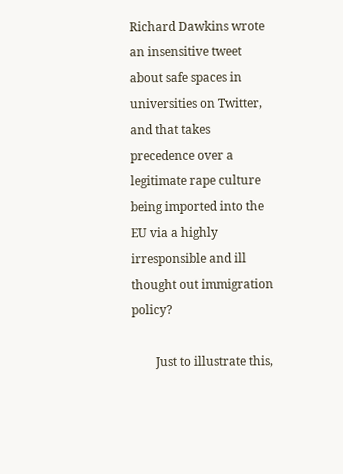Richard Dawkins wrote an insensitive tweet about safe spaces in universities on Twitter, and that takes precedence over a legitimate rape culture being imported into the EU via a highly irresponsible and ill thought out immigration policy?

        Just to illustrate this,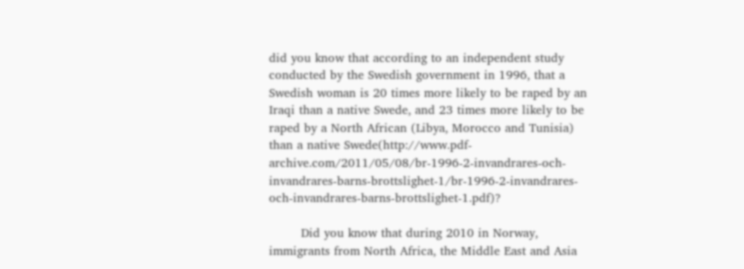did you know that according to an independent study conducted by the Swedish government in 1996, that a Swedish woman is 20 times more likely to be raped by an Iraqi than a native Swede, and 23 times more likely to be raped by a North African (Libya, Morocco and Tunisia) than a native Swede(http://www.pdf-archive.com/2011/05/08/br-1996-2-invandrares-och-invandrares-barns-brottslighet-1/br-1996-2-invandrares-och-invandrares-barns-brottslighet-1.pdf)?

        Did you know that during 2010 in Norway, immigrants from North Africa, the Middle East and Asia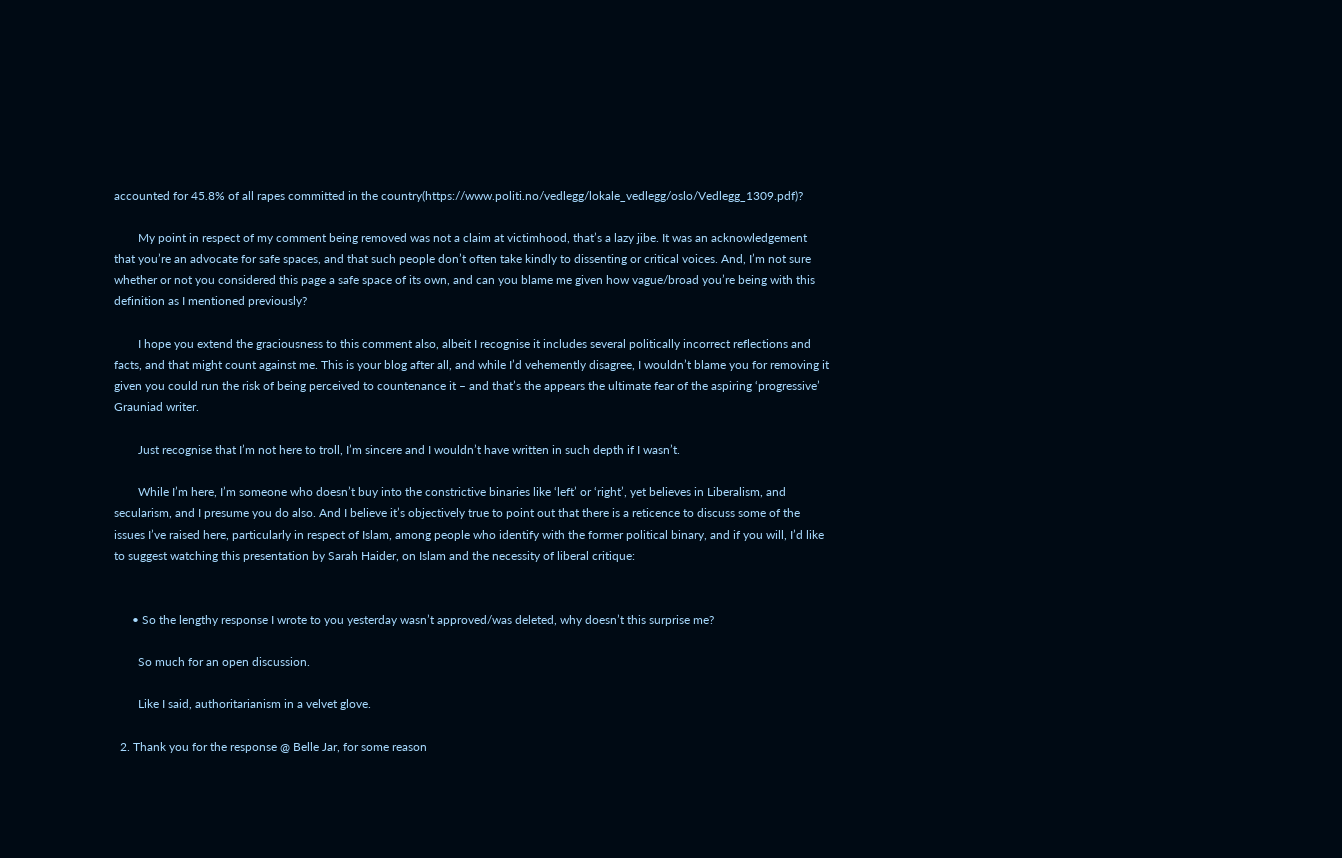accounted for 45.8% of all rapes committed in the country(https://www.politi.no/vedlegg/lokale_vedlegg/oslo/Vedlegg_1309.pdf)?

        My point in respect of my comment being removed was not a claim at victimhood, that’s a lazy jibe. It was an acknowledgement that you’re an advocate for safe spaces, and that such people don’t often take kindly to dissenting or critical voices. And, I’m not sure whether or not you considered this page a safe space of its own, and can you blame me given how vague/broad you’re being with this definition as I mentioned previously?

        I hope you extend the graciousness to this comment also, albeit I recognise it includes several politically incorrect reflections and facts, and that might count against me. This is your blog after all, and while I’d vehemently disagree, I wouldn’t blame you for removing it given you could run the risk of being perceived to countenance it – and that’s the appears the ultimate fear of the aspiring ‘progressive’ Grauniad writer.

        Just recognise that I’m not here to troll, I’m sincere and I wouldn’t have written in such depth if I wasn’t.

        While I’m here, I’m someone who doesn’t buy into the constrictive binaries like ‘left’ or ‘right’, yet believes in Liberalism, and secularism, and I presume you do also. And I believe it’s objectively true to point out that there is a reticence to discuss some of the issues I’ve raised here, particularly in respect of Islam, among people who identify with the former political binary, and if you will, I’d like to suggest watching this presentation by Sarah Haider, on Islam and the necessity of liberal critique:


      • So the lengthy response I wrote to you yesterday wasn’t approved/was deleted, why doesn’t this surprise me?

        So much for an open discussion.

        Like I said, authoritarianism in a velvet glove.

  2. Thank you for the response @ Belle Jar, for some reason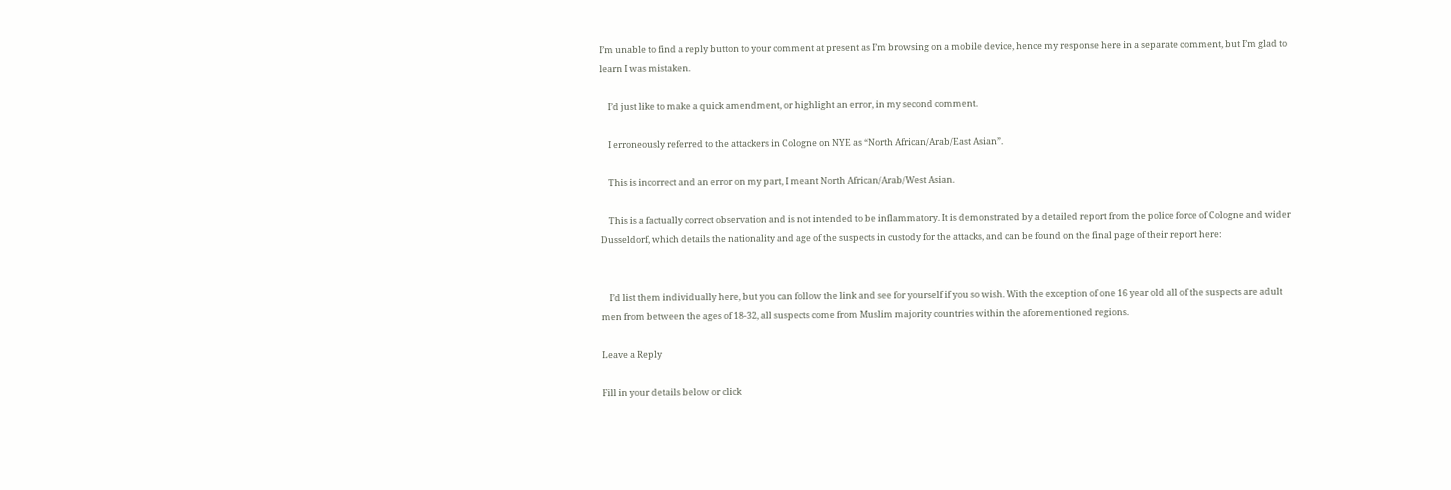I’m unable to find a reply button to your comment at present as I’m browsing on a mobile device, hence my response here in a separate comment, but I’m glad to learn I was mistaken.

    I’d just like to make a quick amendment, or highlight an error, in my second comment.

    I erroneously referred to the attackers in Cologne on NYE as “North African/Arab/East Asian”.

    This is incorrect and an error on my part, I meant North African/Arab/West Asian.

    This is a factually correct observation and is not intended to be inflammatory. It is demonstrated by a detailed report from the police force of Cologne and wider Dusseldorf, which details the nationality and age of the suspects in custody for the attacks, and can be found on the final page of their report here:


    I’d list them individually here, but you can follow the link and see for yourself if you so wish. With the exception of one 16 year old all of the suspects are adult men from between the ages of 18-32, all suspects come from Muslim majority countries within the aforementioned regions.

Leave a Reply

Fill in your details below or click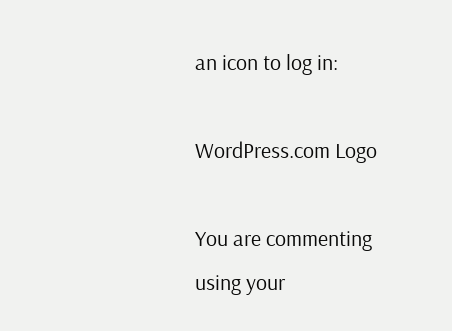an icon to log in:

WordPress.com Logo

You are commenting using your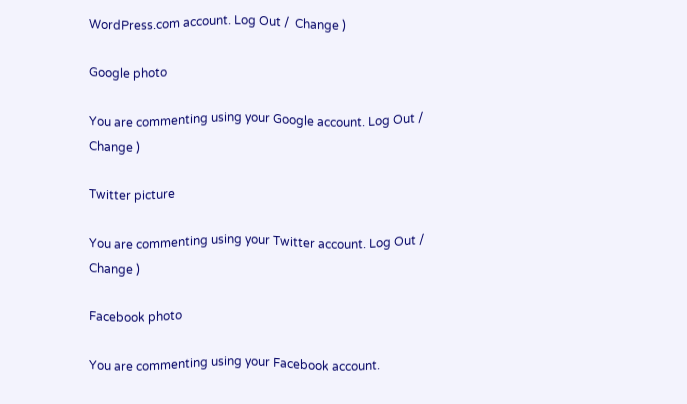WordPress.com account. Log Out /  Change )

Google photo

You are commenting using your Google account. Log Out /  Change )

Twitter picture

You are commenting using your Twitter account. Log Out /  Change )

Facebook photo

You are commenting using your Facebook account.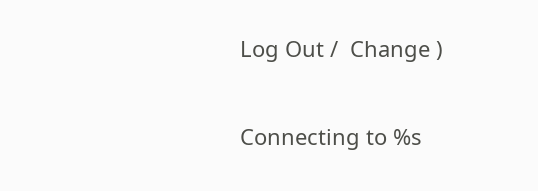Log Out /  Change )

Connecting to %s